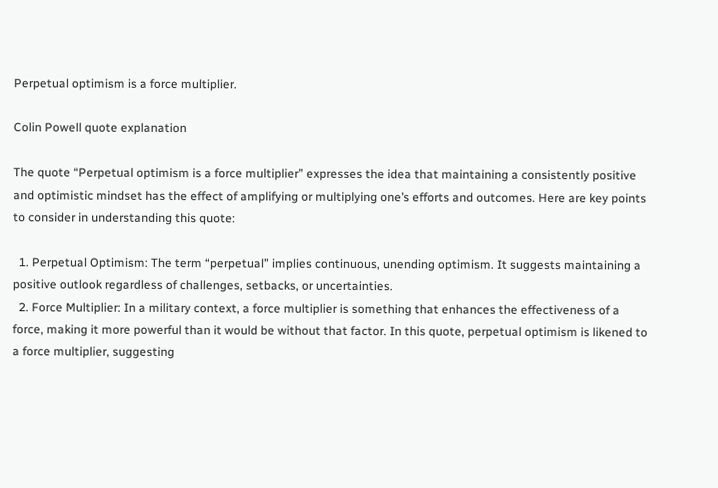Perpetual optimism is a force multiplier.

Colin Powell quote explanation

The quote “Perpetual optimism is a force multiplier” expresses the idea that maintaining a consistently positive and optimistic mindset has the effect of amplifying or multiplying one’s efforts and outcomes. Here are key points to consider in understanding this quote:

  1. Perpetual Optimism: The term “perpetual” implies continuous, unending optimism. It suggests maintaining a positive outlook regardless of challenges, setbacks, or uncertainties.
  2. Force Multiplier: In a military context, a force multiplier is something that enhances the effectiveness of a force, making it more powerful than it would be without that factor. In this quote, perpetual optimism is likened to a force multiplier, suggesting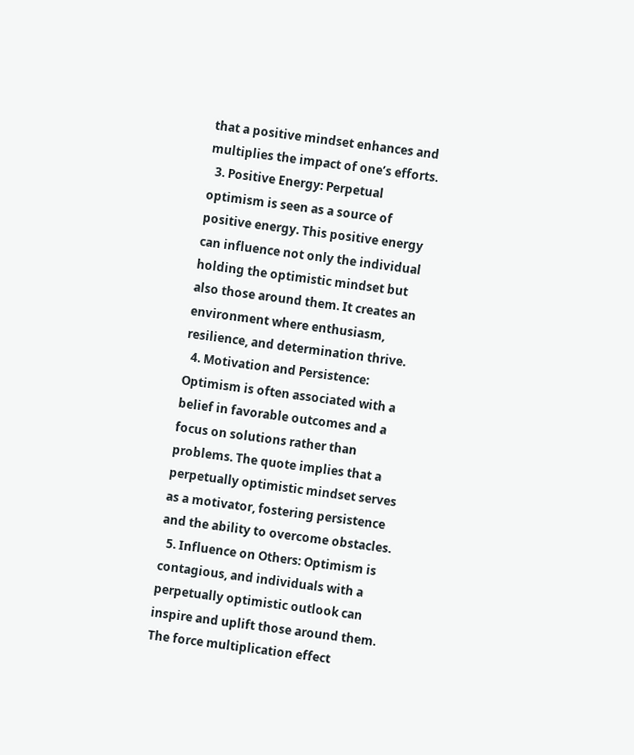that a positive mindset enhances and multiplies the impact of one’s efforts.
  3. Positive Energy: Perpetual optimism is seen as a source of positive energy. This positive energy can influence not only the individual holding the optimistic mindset but also those around them. It creates an environment where enthusiasm, resilience, and determination thrive.
  4. Motivation and Persistence: Optimism is often associated with a belief in favorable outcomes and a focus on solutions rather than problems. The quote implies that a perpetually optimistic mindset serves as a motivator, fostering persistence and the ability to overcome obstacles.
  5. Influence on Others: Optimism is contagious, and individuals with a perpetually optimistic outlook can inspire and uplift those around them. The force multiplication effect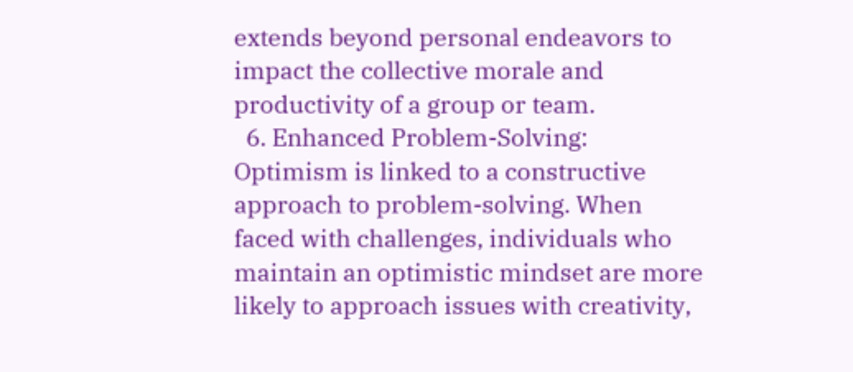extends beyond personal endeavors to impact the collective morale and productivity of a group or team.
  6. Enhanced Problem-Solving: Optimism is linked to a constructive approach to problem-solving. When faced with challenges, individuals who maintain an optimistic mindset are more likely to approach issues with creativity,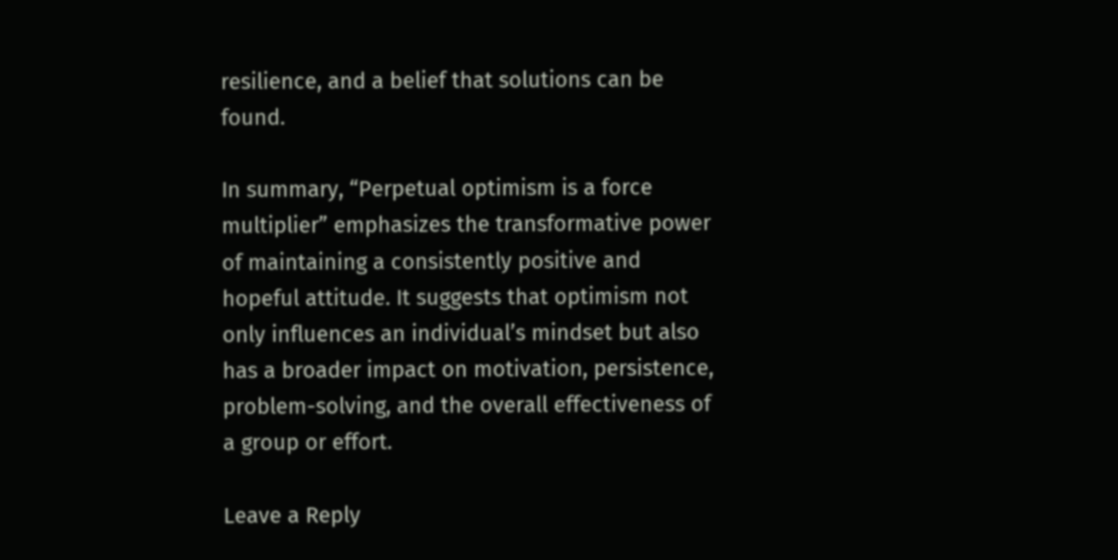resilience, and a belief that solutions can be found.

In summary, “Perpetual optimism is a force multiplier” emphasizes the transformative power of maintaining a consistently positive and hopeful attitude. It suggests that optimism not only influences an individual’s mindset but also has a broader impact on motivation, persistence, problem-solving, and the overall effectiveness of a group or effort.

Leave a Reply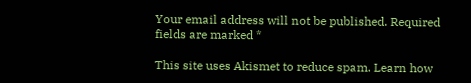Your email address will not be published. Required fields are marked *

This site uses Akismet to reduce spam. Learn how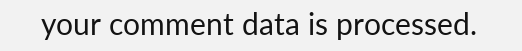your comment data is processed.